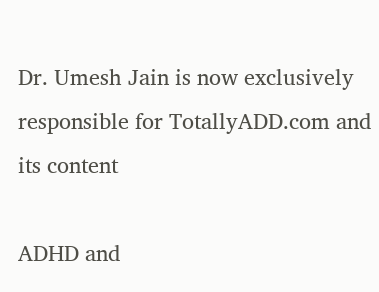Dr. Umesh Jain is now exclusively responsible for TotallyADD.com and its content

ADHD and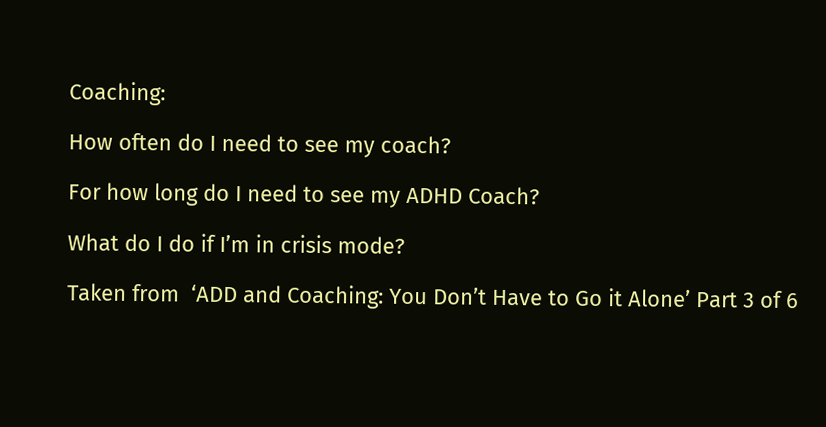Coaching:

How often do I need to see my coach?

For how long do I need to see my ADHD Coach?

What do I do if I’m in crisis mode?

Taken from  ‘ADD and Coaching: You Don’t Have to Go it Alone’ Part 3 of 6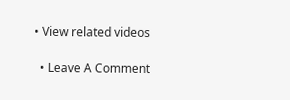• View related videos

  • Leave A Comment